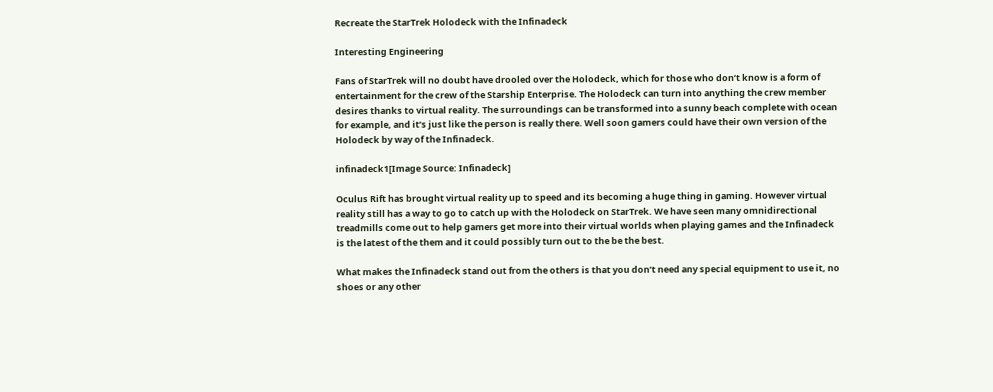Recreate the StarTrek Holodeck with the Infinadeck

Interesting Engineering

Fans of StarTrek will no doubt have drooled over the Holodeck, which for those who don’t know is a form of entertainment for the crew of the Starship Enterprise. The Holodeck can turn into anything the crew member desires thanks to virtual reality. The surroundings can be transformed into a sunny beach complete with ocean for example, and it’s just like the person is really there. Well soon gamers could have their own version of the Holodeck by way of the Infinadeck.

infinadeck1[Image Source: Infinadeck]

Oculus Rift has brought virtual reality up to speed and its becoming a huge thing in gaming. However virtual reality still has a way to go to catch up with the Holodeck on StarTrek. We have seen many omnidirectional treadmills come out to help gamers get more into their virtual worlds when playing games and the Infinadeck is the latest of the them and it could possibly turn out to the be the best.

What makes the Infinadeck stand out from the others is that you don’t need any special equipment to use it, no shoes or any other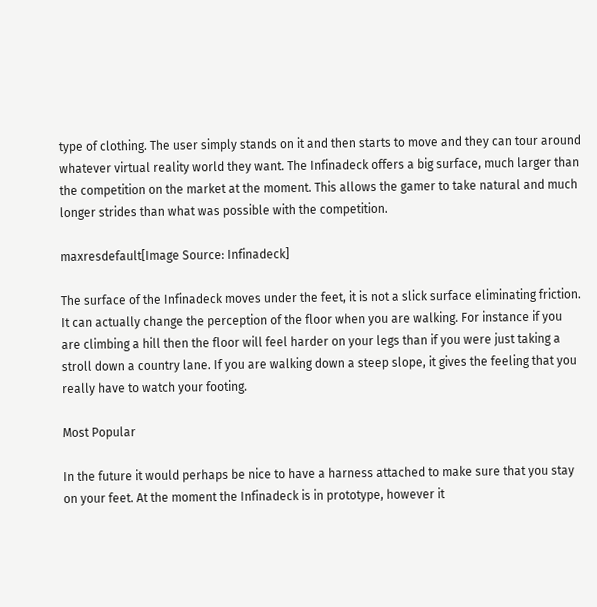type of clothing. The user simply stands on it and then starts to move and they can tour around whatever virtual reality world they want. The Infinadeck offers a big surface, much larger than the competition on the market at the moment. This allows the gamer to take natural and much longer strides than what was possible with the competition.

maxresdefault[Image Source: Infinadeck]

The surface of the Infinadeck moves under the feet, it is not a slick surface eliminating friction. It can actually change the perception of the floor when you are walking. For instance if you are climbing a hill then the floor will feel harder on your legs than if you were just taking a stroll down a country lane. If you are walking down a steep slope, it gives the feeling that you really have to watch your footing.

Most Popular

In the future it would perhaps be nice to have a harness attached to make sure that you stay on your feet. At the moment the Infinadeck is in prototype, however it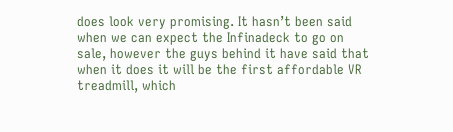does look very promising. It hasn’t been said when we can expect the Infinadeck to go on sale, however the guys behind it have said that when it does it will be the first affordable VR treadmill, which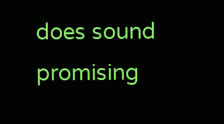does sound promising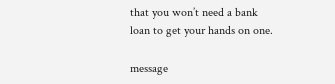that you won’t need a bank loan to get your hands on one.

message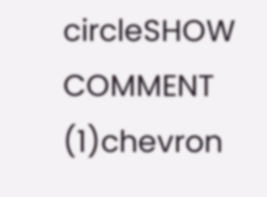circleSHOW COMMENT (1)chevron